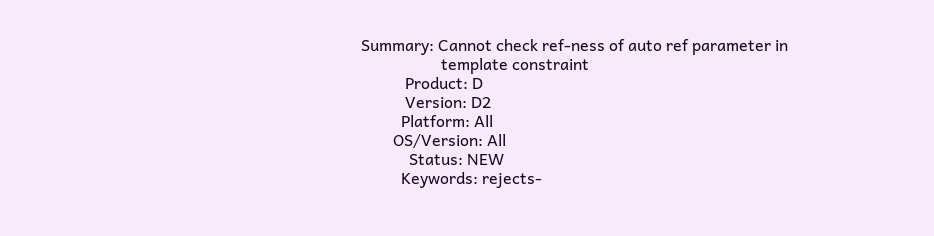Summary: Cannot check ref-ness of auto ref parameter in
                    template constraint
           Product: D
           Version: D2
          Platform: All
        OS/Version: All
            Status: NEW
          Keywords: rejects-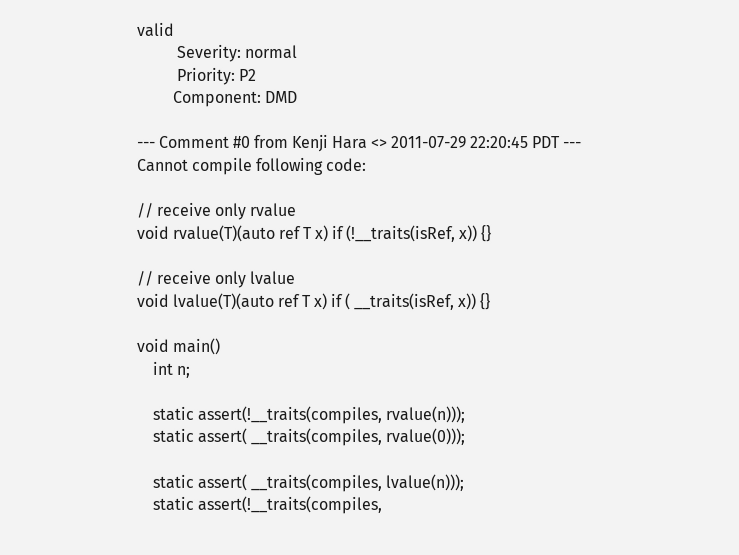valid
          Severity: normal
          Priority: P2
         Component: DMD

--- Comment #0 from Kenji Hara <> 2011-07-29 22:20:45 PDT ---
Cannot compile following code:

// receive only rvalue
void rvalue(T)(auto ref T x) if (!__traits(isRef, x)) {}

// receive only lvalue
void lvalue(T)(auto ref T x) if ( __traits(isRef, x)) {}

void main()
    int n;

    static assert(!__traits(compiles, rvalue(n)));
    static assert( __traits(compiles, rvalue(0)));

    static assert( __traits(compiles, lvalue(n)));
    static assert(!__traits(compiles,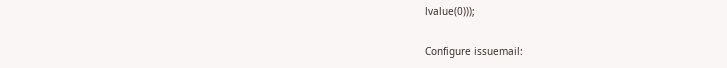lvalue(0)));

Configure issuemail: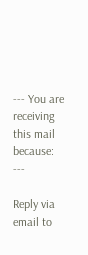--- You are receiving this mail because: ---

Reply via email to